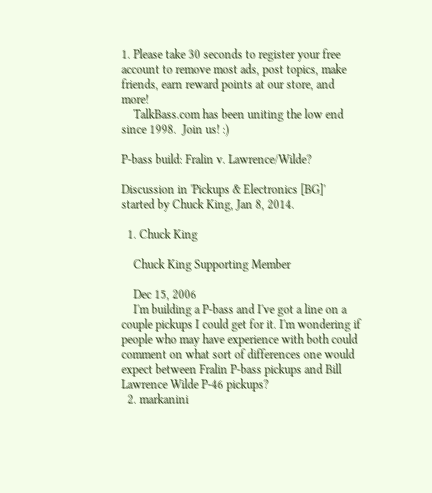1. Please take 30 seconds to register your free account to remove most ads, post topics, make friends, earn reward points at our store, and more!
    TalkBass.com has been uniting the low end since 1998.  Join us! :)

P-bass build: Fralin v. Lawrence/Wilde?

Discussion in 'Pickups & Electronics [BG]' started by Chuck King, Jan 8, 2014.

  1. Chuck King

    Chuck King Supporting Member

    Dec 15, 2006
    I'm building a P-bass and I've got a line on a couple pickups I could get for it. I'm wondering if people who may have experience with both could comment on what sort of differences one would expect between Fralin P-bass pickups and Bill Lawrence Wilde P-46 pickups?
  2. markanini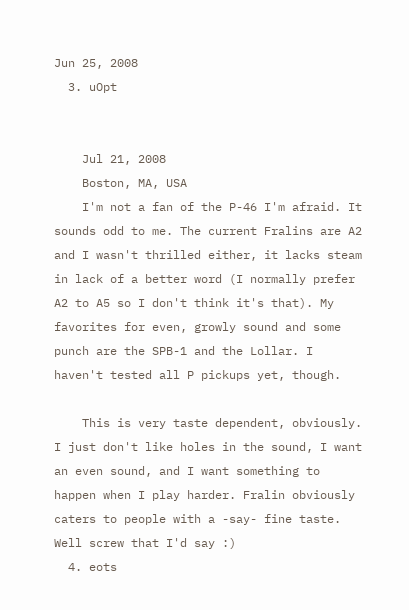Jun 25, 2008
  3. uOpt


    Jul 21, 2008
    Boston, MA, USA
    I'm not a fan of the P-46 I'm afraid. It sounds odd to me. The current Fralins are A2 and I wasn't thrilled either, it lacks steam in lack of a better word (I normally prefer A2 to A5 so I don't think it's that). My favorites for even, growly sound and some punch are the SPB-1 and the Lollar. I haven't tested all P pickups yet, though.

    This is very taste dependent, obviously. I just don't like holes in the sound, I want an even sound, and I want something to happen when I play harder. Fralin obviously caters to people with a -say- fine taste. Well screw that I'd say :)
  4. eots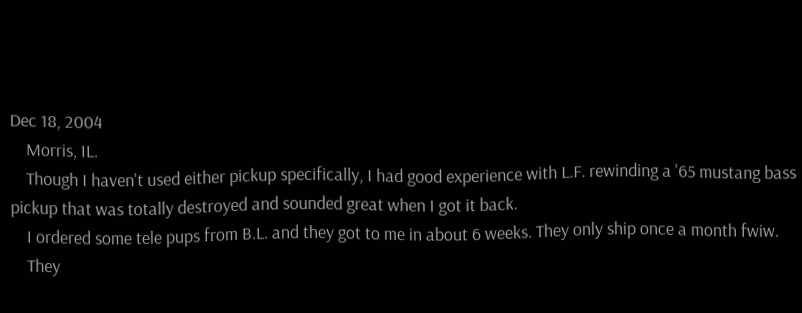Dec 18, 2004
    Morris, IL.
    Though I haven't used either pickup specifically, I had good experience with L.F. rewinding a '65 mustang bass pickup that was totally destroyed and sounded great when I got it back.
    I ordered some tele pups from B.L. and they got to me in about 6 weeks. They only ship once a month fwiw.
    They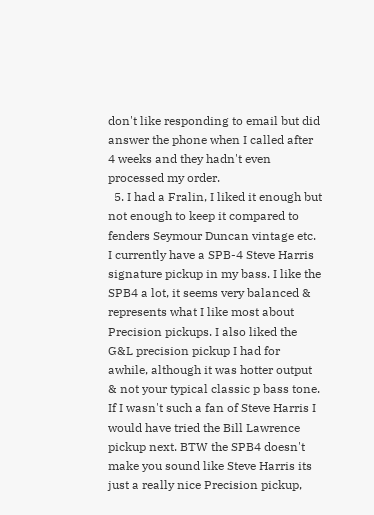don't like responding to email but did answer the phone when I called after 4 weeks and they hadn't even processed my order.
  5. I had a Fralin, I liked it enough but not enough to keep it compared to fenders Seymour Duncan vintage etc. I currently have a SPB-4 Steve Harris signature pickup in my bass. I like the SPB4 a lot, it seems very balanced & represents what I like most about Precision pickups. I also liked the G&L precision pickup I had for awhile, although it was hotter output & not your typical classic p bass tone. If I wasn't such a fan of Steve Harris I would have tried the Bill Lawrence pickup next. BTW the SPB4 doesn't make you sound like Steve Harris its just a really nice Precision pickup,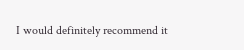I would definitely recommend it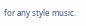for any style music.